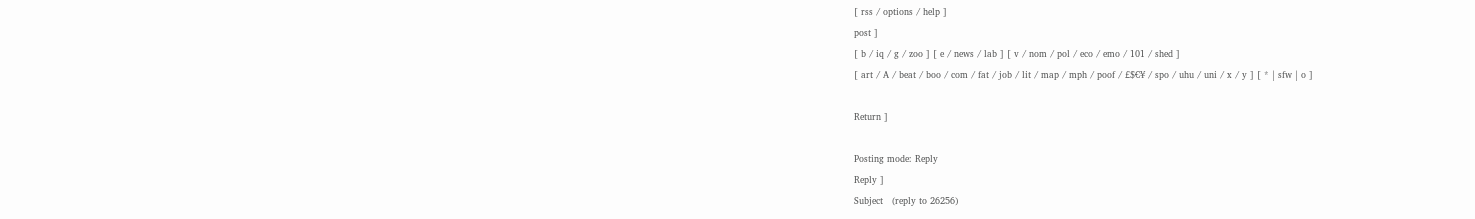[ rss / options / help ]
post ]
[ b / iq / g / zoo ] [ e / news / lab ] [ v / nom / pol / eco / emo / 101 / shed ]
[ art / A / beat / boo / com / fat / job / lit / map / mph / poof / £$€¥ / spo / uhu / uni / x / y ] [ * | sfw | o ]

Return ]

Posting mode: Reply
Reply ]
Subject   (reply to 26256)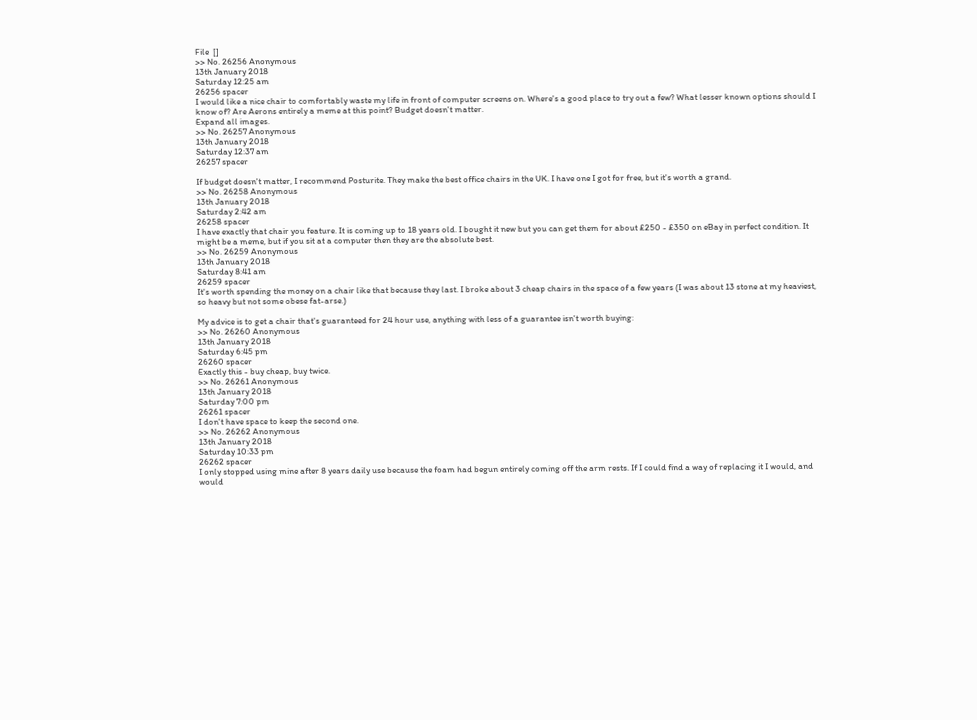File  []
>> No. 26256 Anonymous
13th January 2018
Saturday 12:25 am
26256 spacer
I would like a nice chair to comfortably waste my life in front of computer screens on. Where's a good place to try out a few? What lesser known options should I know of? Are Aerons entirely a meme at this point? Budget doesn't matter.
Expand all images.
>> No. 26257 Anonymous
13th January 2018
Saturday 12:37 am
26257 spacer

If budget doesn't matter, I recommend Posturite. They make the best office chairs in the UK. I have one I got for free, but it's worth a grand.
>> No. 26258 Anonymous
13th January 2018
Saturday 2:42 am
26258 spacer
I have exactly that chair you feature. It is coming up to 18 years old. I bought it new but you can get them for about £250 - £350 on eBay in perfect condition. It might be a meme, but if you sit at a computer then they are the absolute best.
>> No. 26259 Anonymous
13th January 2018
Saturday 8:41 am
26259 spacer
It's worth spending the money on a chair like that because they last. I broke about 3 cheap chairs in the space of a few years (I was about 13 stone at my heaviest, so heavy but not some obese fat-arse.)

My advice is to get a chair that's guaranteed for 24 hour use, anything with less of a guarantee isn't worth buying:
>> No. 26260 Anonymous
13th January 2018
Saturday 6:45 pm
26260 spacer
Exactly this - buy cheap, buy twice.
>> No. 26261 Anonymous
13th January 2018
Saturday 7:00 pm
26261 spacer
I don't have space to keep the second one.
>> No. 26262 Anonymous
13th January 2018
Saturday 10:33 pm
26262 spacer
I only stopped using mine after 8 years daily use because the foam had begun entirely coming off the arm rests. If I could find a way of replacing it I would, and would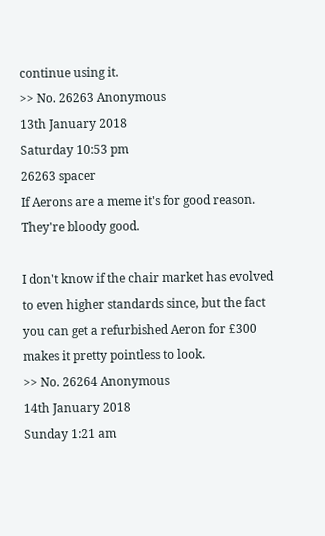continue using it.
>> No. 26263 Anonymous
13th January 2018
Saturday 10:53 pm
26263 spacer
If Aerons are a meme it's for good reason. They're bloody good.

I don't know if the chair market has evolved to even higher standards since, but the fact you can get a refurbished Aeron for £300 makes it pretty pointless to look.
>> No. 26264 Anonymous
14th January 2018
Sunday 1:21 am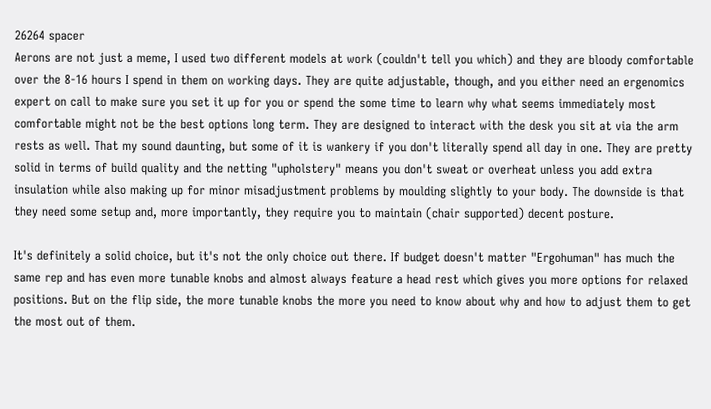26264 spacer
Aerons are not just a meme, I used two different models at work (couldn't tell you which) and they are bloody comfortable over the 8-16 hours I spend in them on working days. They are quite adjustable, though, and you either need an ergenomics expert on call to make sure you set it up for you or spend the some time to learn why what seems immediately most comfortable might not be the best options long term. They are designed to interact with the desk you sit at via the arm rests as well. That my sound daunting, but some of it is wankery if you don't literally spend all day in one. They are pretty solid in terms of build quality and the netting "upholstery" means you don't sweat or overheat unless you add extra insulation while also making up for minor misadjustment problems by moulding slightly to your body. The downside is that they need some setup and, more importantly, they require you to maintain (chair supported) decent posture.

It's definitely a solid choice, but it's not the only choice out there. If budget doesn't matter "Ergohuman" has much the same rep and has even more tunable knobs and almost always feature a head rest which gives you more options for relaxed positions. But on the flip side, the more tunable knobs the more you need to know about why and how to adjust them to get the most out of them.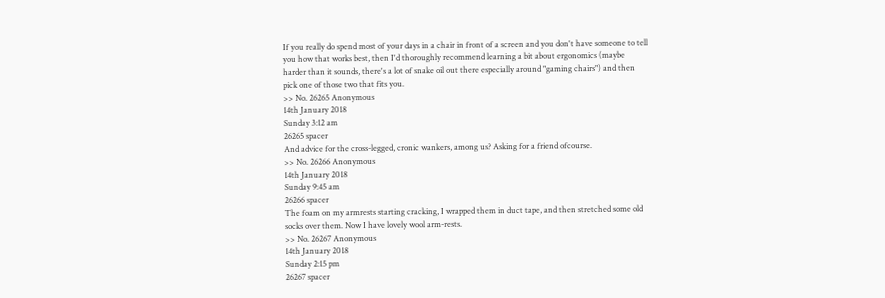If you really do spend most of your days in a chair in front of a screen and you don't have someone to tell you how that works best, then I'd thoroughly recommend learning a bit about ergonomics (maybe harder than it sounds, there's a lot of snake oil out there especially around "gaming chairs") and then pick one of those two that fits you.
>> No. 26265 Anonymous
14th January 2018
Sunday 3:12 am
26265 spacer
And advice for the cross-legged, cronic wankers, among us? Asking for a friend ofcourse.
>> No. 26266 Anonymous
14th January 2018
Sunday 9:45 am
26266 spacer
The foam on my armrests starting cracking, I wrapped them in duct tape, and then stretched some old socks over them. Now I have lovely wool arm-rests.
>> No. 26267 Anonymous
14th January 2018
Sunday 2:15 pm
26267 spacer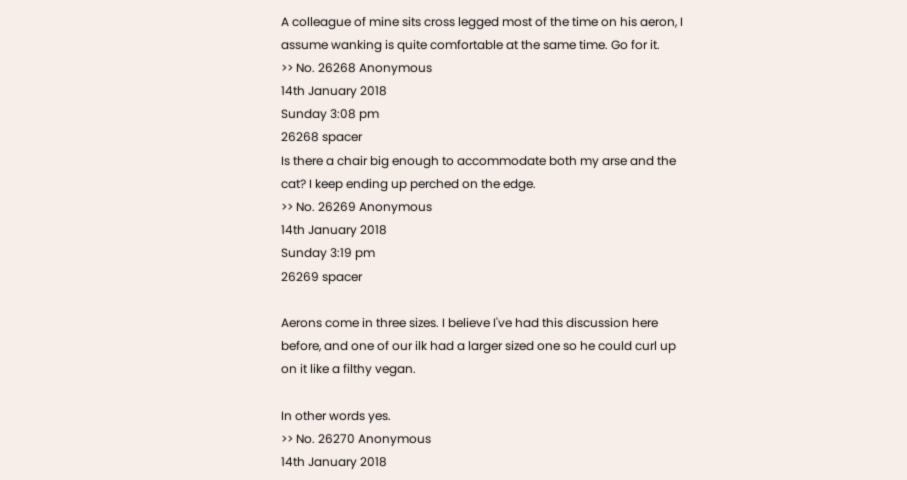A colleague of mine sits cross legged most of the time on his aeron, I assume wanking is quite comfortable at the same time. Go for it.
>> No. 26268 Anonymous
14th January 2018
Sunday 3:08 pm
26268 spacer
Is there a chair big enough to accommodate both my arse and the cat? I keep ending up perched on the edge.
>> No. 26269 Anonymous
14th January 2018
Sunday 3:19 pm
26269 spacer

Aerons come in three sizes. I believe I've had this discussion here before, and one of our ilk had a larger sized one so he could curl up on it like a filthy vegan.

In other words yes.
>> No. 26270 Anonymous
14th January 2018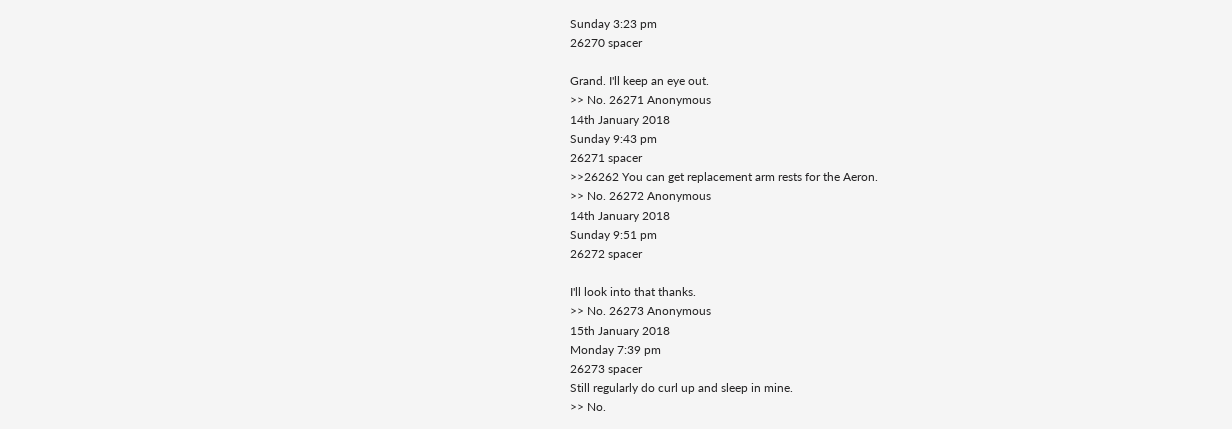Sunday 3:23 pm
26270 spacer

Grand. I'll keep an eye out.
>> No. 26271 Anonymous
14th January 2018
Sunday 9:43 pm
26271 spacer
>>26262 You can get replacement arm rests for the Aeron.
>> No. 26272 Anonymous
14th January 2018
Sunday 9:51 pm
26272 spacer

I'll look into that thanks.
>> No. 26273 Anonymous
15th January 2018
Monday 7:39 pm
26273 spacer
Still regularly do curl up and sleep in mine.
>> No.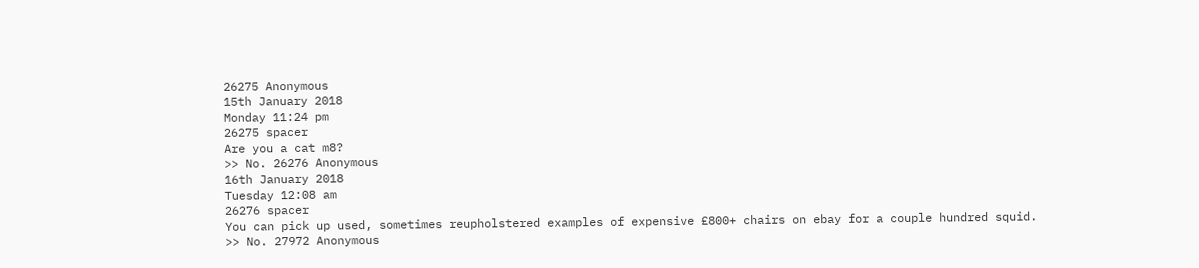26275 Anonymous
15th January 2018
Monday 11:24 pm
26275 spacer
Are you a cat m8?
>> No. 26276 Anonymous
16th January 2018
Tuesday 12:08 am
26276 spacer
You can pick up used, sometimes reupholstered examples of expensive £800+ chairs on ebay for a couple hundred squid.
>> No. 27972 Anonymous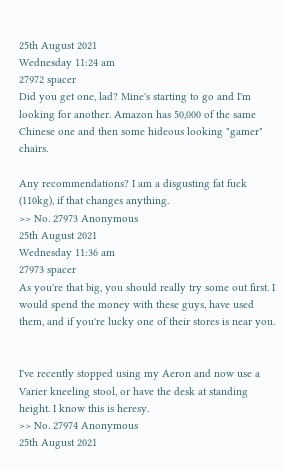25th August 2021
Wednesday 11:24 am
27972 spacer
Did you get one, lad? Mine's starting to go and I'm looking for another. Amazon has 50,000 of the same Chinese one and then some hideous looking "gamer" chairs.

Any recommendations? I am a disgusting fat fuck (110kg), if that changes anything.
>> No. 27973 Anonymous
25th August 2021
Wednesday 11:36 am
27973 spacer
As you're that big, you should really try some out first. I would spend the money with these guys, have used them, and if you're lucky one of their stores is near you.


I've recently stopped using my Aeron and now use a Varier kneeling stool, or have the desk at standing height. I know this is heresy.
>> No. 27974 Anonymous
25th August 2021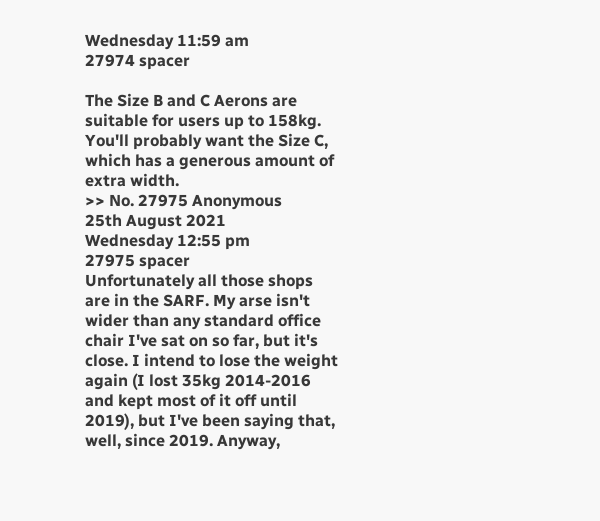Wednesday 11:59 am
27974 spacer

The Size B and C Aerons are suitable for users up to 158kg. You'll probably want the Size C, which has a generous amount of extra width.
>> No. 27975 Anonymous
25th August 2021
Wednesday 12:55 pm
27975 spacer
Unfortunately all those shops are in the SARF. My arse isn't wider than any standard office chair I've sat on so far, but it's close. I intend to lose the weight again (I lost 35kg 2014-2016 and kept most of it off until 2019), but I've been saying that, well, since 2019. Anyway,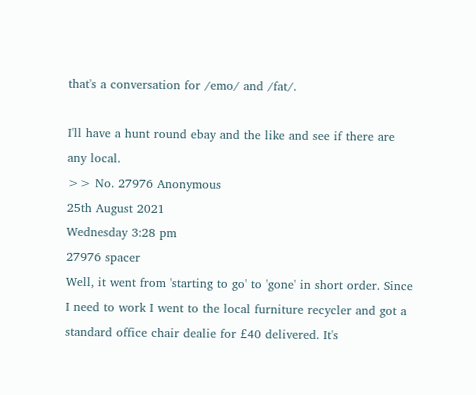that's a conversation for /emo/ and /fat/.

I'll have a hunt round ebay and the like and see if there are any local.
>> No. 27976 Anonymous
25th August 2021
Wednesday 3:28 pm
27976 spacer
Well, it went from 'starting to go' to 'gone' in short order. Since I need to work I went to the local furniture recycler and got a standard office chair dealie for £40 delivered. It's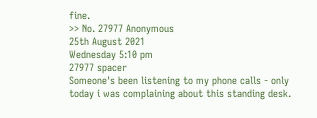fine.
>> No. 27977 Anonymous
25th August 2021
Wednesday 5:10 pm
27977 spacer
Someone's been listening to my phone calls - only today i was complaining about this standing desk.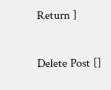Return ]

Delete Post []